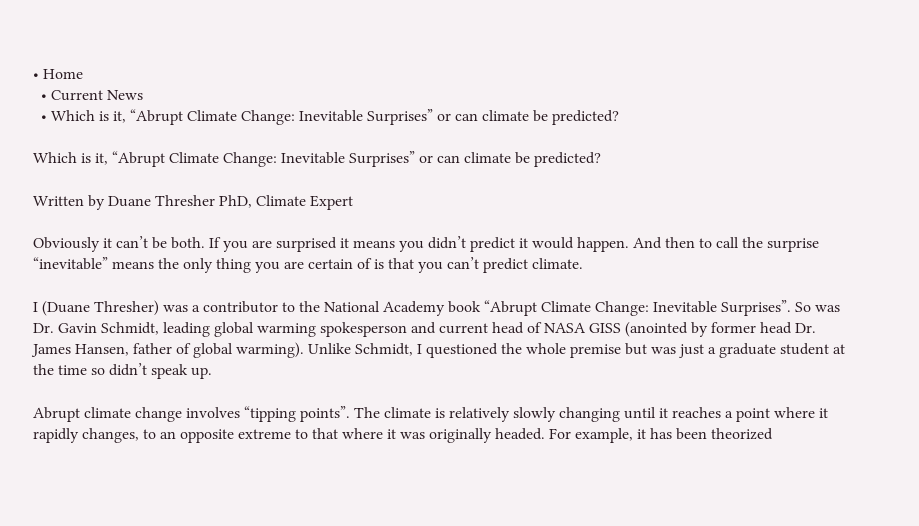• Home
  • Current News
  • Which is it, “Abrupt Climate Change: Inevitable Surprises” or can climate be predicted?

Which is it, “Abrupt Climate Change: Inevitable Surprises” or can climate be predicted?

Written by Duane Thresher PhD, Climate Expert

Obviously it can’t be both. If you are surprised it means you didn’t predict it would happen. And then to call the surprise “inevitable” means the only thing you are certain of is that you can’t predict climate.

I (Duane Thresher) was a contributor to the National Academy book “Abrupt Climate Change: Inevitable Surprises”. So was Dr. Gavin Schmidt, leading global warming spokesperson and current head of NASA GISS (anointed by former head Dr. James Hansen, father of global warming). Unlike Schmidt, I questioned the whole premise but was just a graduate student at the time so didn’t speak up.

Abrupt climate change involves “tipping points”. The climate is relatively slowly changing until it reaches a point where it rapidly changes, to an opposite extreme to that where it was originally headed. For example, it has been theorized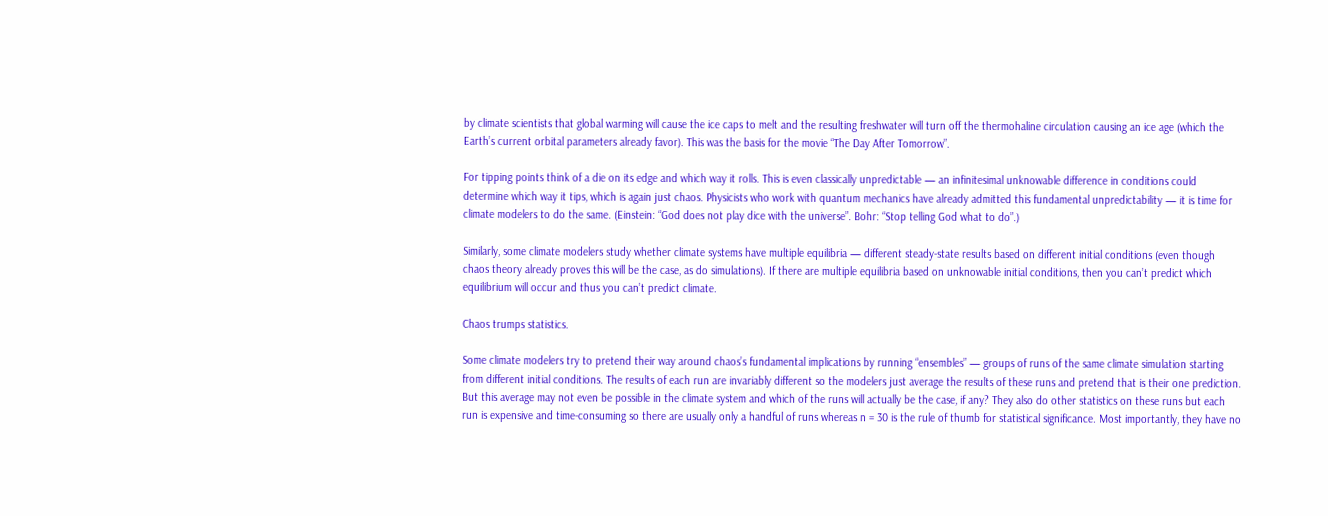by climate scientists that global warming will cause the ice caps to melt and the resulting freshwater will turn off the thermohaline circulation causing an ice age (which the Earth’s current orbital parameters already favor). This was the basis for the movie “The Day After Tomorrow”.

For tipping points think of a die on its edge and which way it rolls. This is even classically unpredictable — an infinitesimal unknowable difference in conditions could determine which way it tips, which is again just chaos. Physicists who work with quantum mechanics have already admitted this fundamental unpredictability — it is time for climate modelers to do the same. (Einstein: “God does not play dice with the universe”. Bohr: “Stop telling God what to do”.)

Similarly, some climate modelers study whether climate systems have multiple equilibria — different steady-state results based on different initial conditions (even though chaos theory already proves this will be the case, as do simulations). If there are multiple equilibria based on unknowable initial conditions, then you can’t predict which equilibrium will occur and thus you can’t predict climate.

Chaos trumps statistics.

Some climate modelers try to pretend their way around chaos’s fundamental implications by running “ensembles” — groups of runs of the same climate simulation starting from different initial conditions. The results of each run are invariably different so the modelers just average the results of these runs and pretend that is their one prediction. But this average may not even be possible in the climate system and which of the runs will actually be the case, if any? They also do other statistics on these runs but each run is expensive and time-consuming so there are usually only a handful of runs whereas n = 30 is the rule of thumb for statistical significance. Most importantly, they have no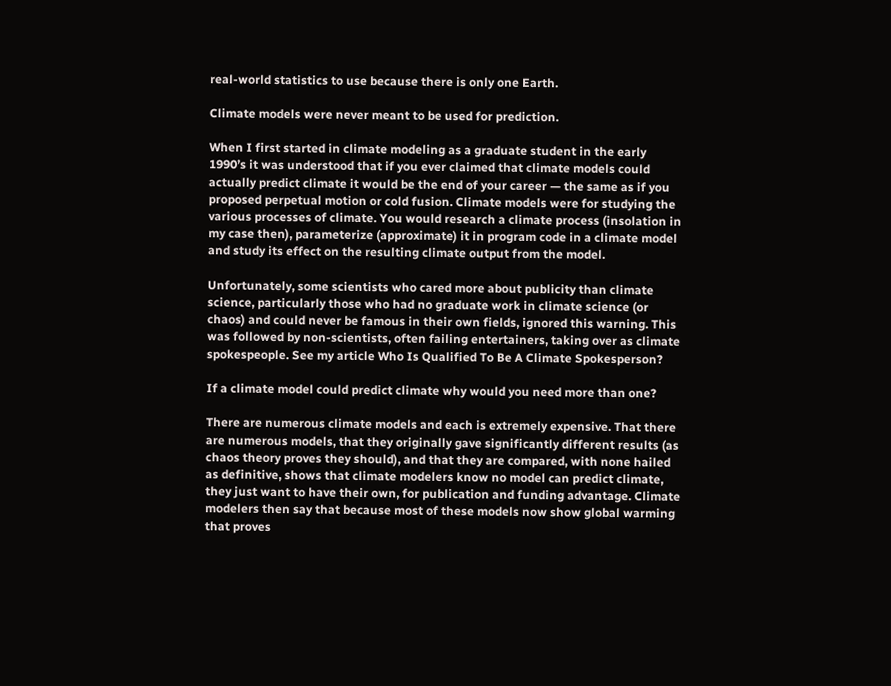real-world statistics to use because there is only one Earth.

Climate models were never meant to be used for prediction.

When I first started in climate modeling as a graduate student in the early 1990’s it was understood that if you ever claimed that climate models could actually predict climate it would be the end of your career — the same as if you proposed perpetual motion or cold fusion. Climate models were for studying the various processes of climate. You would research a climate process (insolation in my case then), parameterize (approximate) it in program code in a climate model and study its effect on the resulting climate output from the model.

Unfortunately, some scientists who cared more about publicity than climate science, particularly those who had no graduate work in climate science (or chaos) and could never be famous in their own fields, ignored this warning. This was followed by non-scientists, often failing entertainers, taking over as climate spokespeople. See my article Who Is Qualified To Be A Climate Spokesperson?

If a climate model could predict climate why would you need more than one?

There are numerous climate models and each is extremely expensive. That there are numerous models, that they originally gave significantly different results (as chaos theory proves they should), and that they are compared, with none hailed as definitive, shows that climate modelers know no model can predict climate, they just want to have their own, for publication and funding advantage. Climate modelers then say that because most of these models now show global warming that proves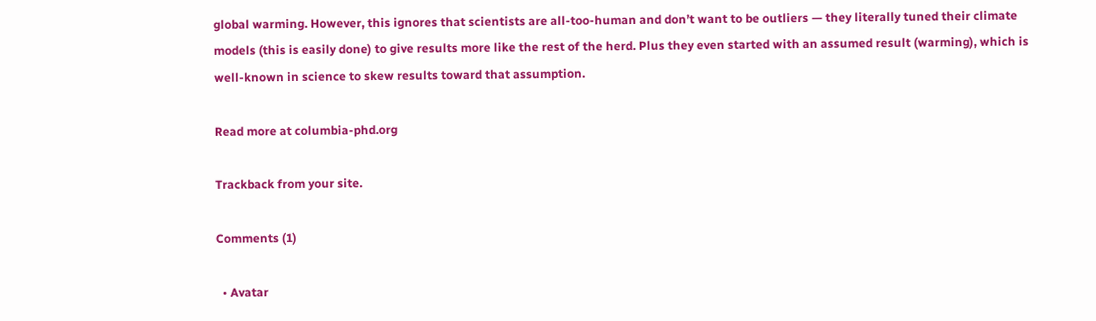global warming. However, this ignores that scientists are all-too-human and don’t want to be outliers — they literally tuned their climate models (this is easily done) to give results more like the rest of the herd. Plus they even started with an assumed result (warming), which is well-known in science to skew results toward that assumption.

Read more at columbia-phd.org

Trackback from your site.

Comments (1)

  • Avatar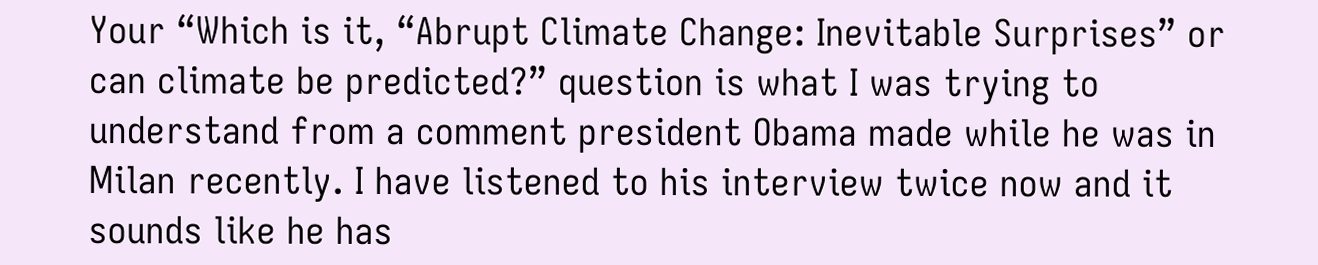Your “Which is it, “Abrupt Climate Change: Inevitable Surprises” or can climate be predicted?” question is what I was trying to understand from a comment president Obama made while he was in Milan recently. I have listened to his interview twice now and it sounds like he has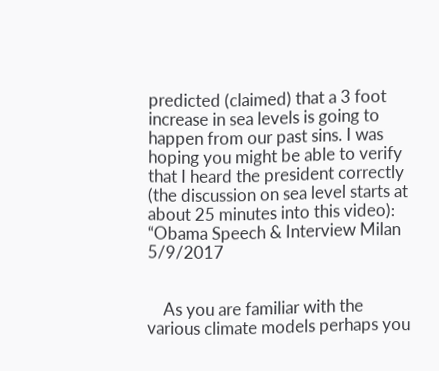predicted (claimed) that a 3 foot increase in sea levels is going to happen from our past sins. I was hoping you might be able to verify that I heard the president correctly (the discussion on sea level starts at about 25 minutes into this video): “Obama Speech & Interview Milan 5/9/2017


    As you are familiar with the various climate models perhaps you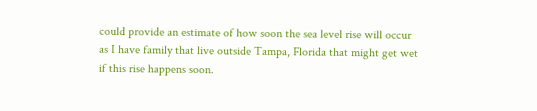could provide an estimate of how soon the sea level rise will occur as I have family that live outside Tampa, Florida that might get wet if this rise happens soon.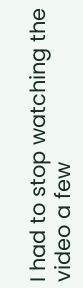I had to stop watching the video a few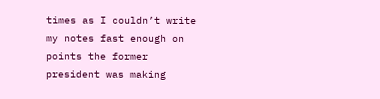times as I couldn’t write my notes fast enough on points the former president was making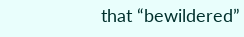that “bewildered”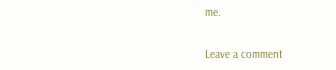me.


Leave a comment